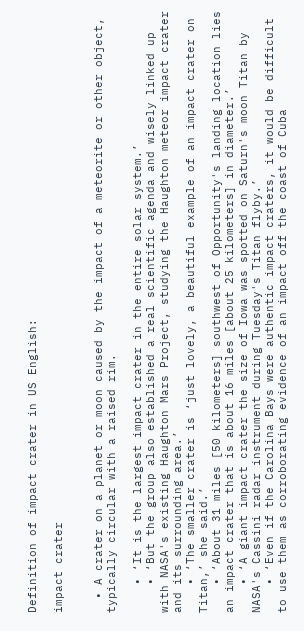Definition of impact crater in US English:

impact crater


  • A crater on a planet or moon caused by the impact of a meteorite or other object, typically circular with a raised rim.

    • ‘It is the largest impact crater in the entire solar system.’
    • ‘But the group also established a real scientific agenda and wisely linked up with NASA's existing Haughton Mars Project, studying the Haughton meteor impact crater and its surrounding area.’
    • ‘The smaller crater is ‘just lovely, a beautiful example of an impact crater on Titan,’ she said.’
    • ‘About 31 miles [50 kilometers] southwest of Opportunity's landing location lies an impact crater that is about 16 miles [about 25 kilometers] in diameter.’
    • ‘A giant impact crater the size of Iowa was spotted on Saturn's moon Titan by NASA's Cassini radar instrument during Tuesday's Titan flyby.’
    • ‘Even if the Carolina Bays were authentic impact craters, it would be difficult to use them as corroborating evidence of an impact off the coast of Cuba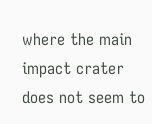where the main impact crater does not seem to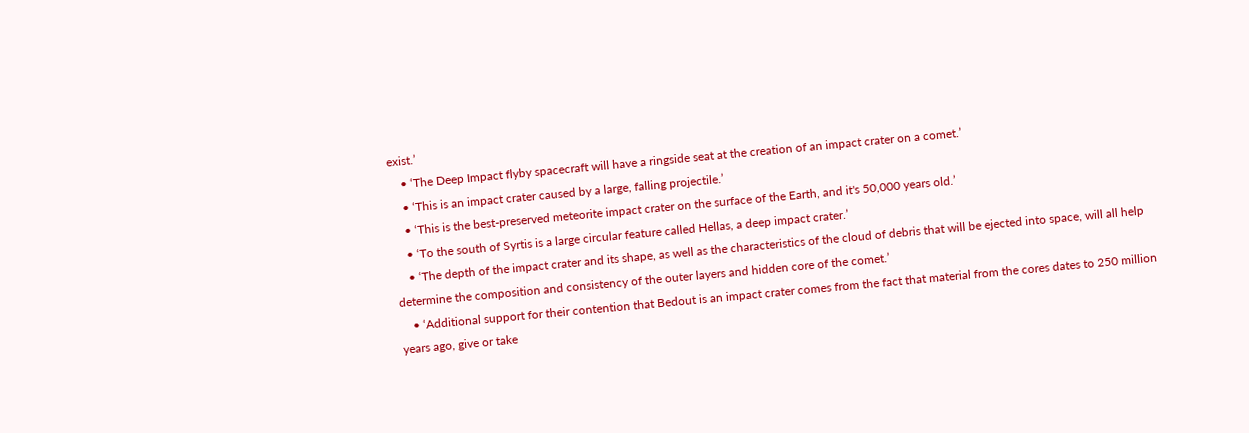exist.’
    • ‘The Deep Impact flyby spacecraft will have a ringside seat at the creation of an impact crater on a comet.’
    • ‘This is an impact crater caused by a large, falling projectile.’
    • ‘This is the best-preserved meteorite impact crater on the surface of the Earth, and it's 50,000 years old.’
    • ‘To the south of Syrtis is a large circular feature called Hellas, a deep impact crater.’
    • ‘The depth of the impact crater and its shape, as well as the characteristics of the cloud of debris that will be ejected into space, will all help determine the composition and consistency of the outer layers and hidden core of the comet.’
    • ‘Additional support for their contention that Bedout is an impact crater comes from the fact that material from the cores dates to 250 million years ago, give or take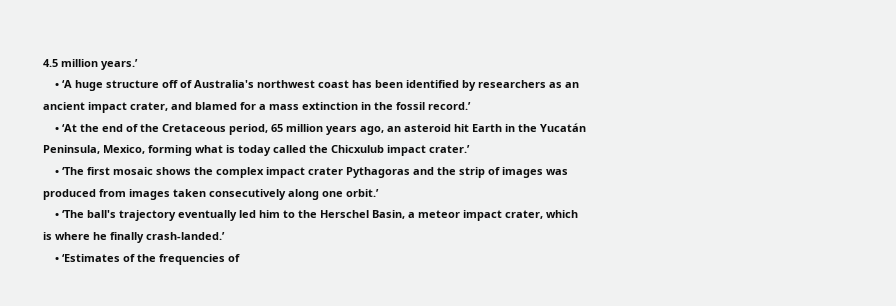4.5 million years.’
    • ‘A huge structure off of Australia's northwest coast has been identified by researchers as an ancient impact crater, and blamed for a mass extinction in the fossil record.’
    • ‘At the end of the Cretaceous period, 65 million years ago, an asteroid hit Earth in the Yucatán Peninsula, Mexico, forming what is today called the Chicxulub impact crater.’
    • ‘The first mosaic shows the complex impact crater Pythagoras and the strip of images was produced from images taken consecutively along one orbit.’
    • ‘The ball's trajectory eventually led him to the Herschel Basin, a meteor impact crater, which is where he finally crash-landed.’
    • ‘Estimates of the frequencies of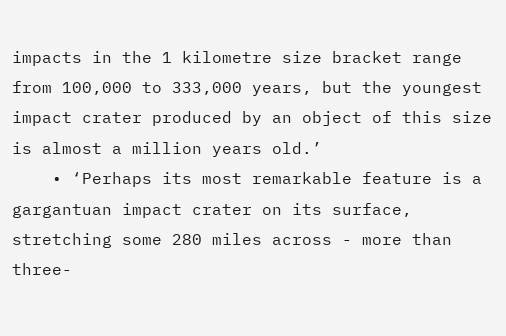impacts in the 1 kilometre size bracket range from 100,000 to 333,000 years, but the youngest impact crater produced by an object of this size is almost a million years old.’
    • ‘Perhaps its most remarkable feature is a gargantuan impact crater on its surface, stretching some 280 miles across - more than three-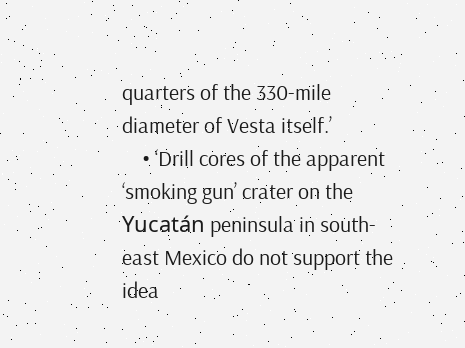quarters of the 330-mile diameter of Vesta itself.’
    • ‘Drill cores of the apparent ‘smoking gun’ crater on the Yucatán peninsula in south-east Mexico do not support the idea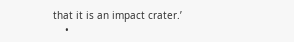that it is an impact crater.’
    •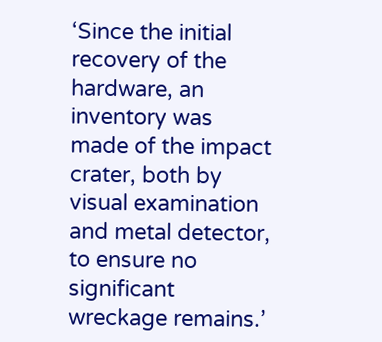‘Since the initial recovery of the hardware, an inventory was made of the impact crater, both by visual examination and metal detector, to ensure no significant wreckage remains.’